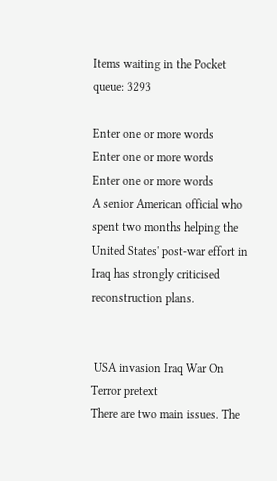Items waiting in the Pocket queue: 3293

Enter one or more words
Enter one or more words
Enter one or more words
A senior American official who spent two months helping the United States' post-war effort in Iraq has strongly criticised reconstruction plans.


 USA invasion Iraq War On Terror pretext
There are two main issues. The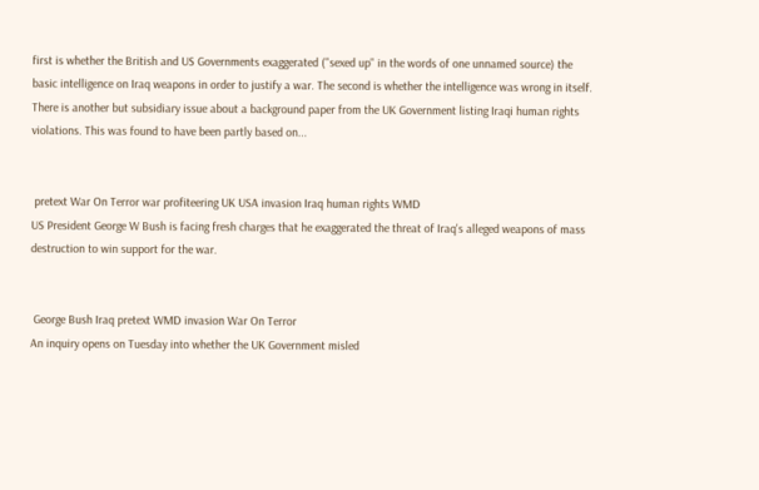first is whether the British and US Governments exaggerated ("sexed up" in the words of one unnamed source) the basic intelligence on Iraq weapons in order to justify a war. The second is whether the intelligence was wrong in itself. There is another but subsidiary issue about a background paper from the UK Government listing Iraqi human rights violations. This was found to have been partly based on...


 pretext War On Terror war profiteering UK USA invasion Iraq human rights WMD
US President George W Bush is facing fresh charges that he exaggerated the threat of Iraq's alleged weapons of mass destruction to win support for the war.


 George Bush Iraq pretext WMD invasion War On Terror
An inquiry opens on Tuesday into whether the UK Government misled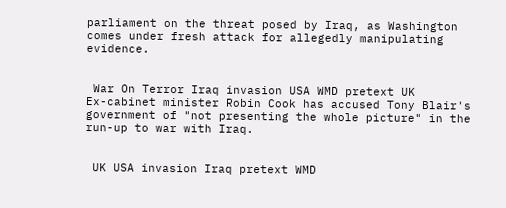parliament on the threat posed by Iraq, as Washington comes under fresh attack for allegedly manipulating evidence.


 War On Terror Iraq invasion USA WMD pretext UK
Ex-cabinet minister Robin Cook has accused Tony Blair's government of "not presenting the whole picture" in the run-up to war with Iraq.


 UK USA invasion Iraq pretext WMD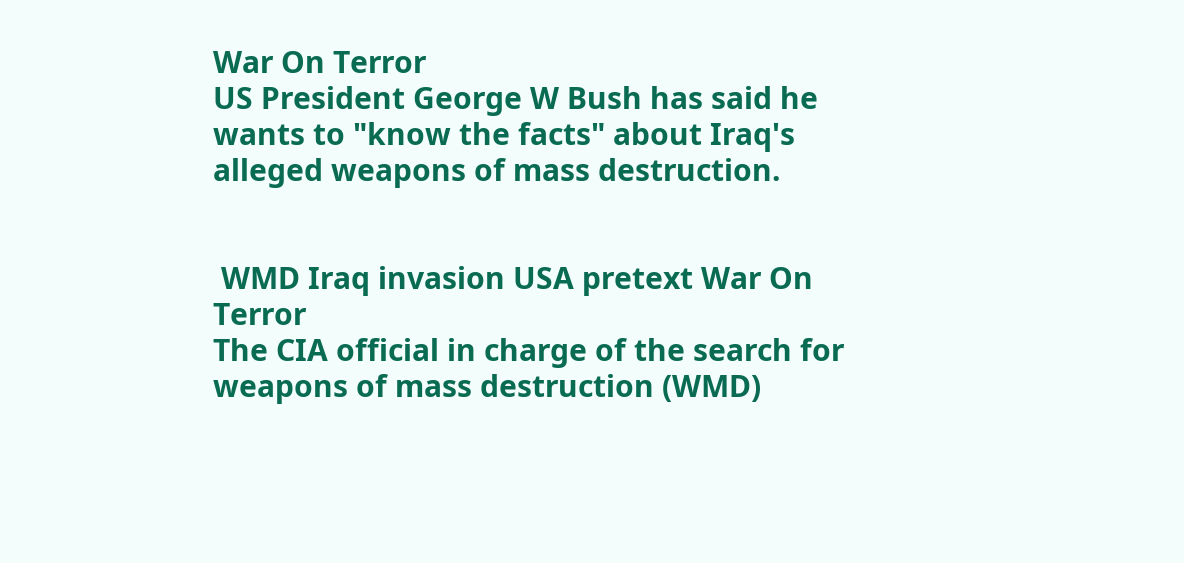War On Terror
US President George W Bush has said he wants to "know the facts" about Iraq's alleged weapons of mass destruction.


 WMD Iraq invasion USA pretext War On Terror
The CIA official in charge of the search for weapons of mass destruction (WMD)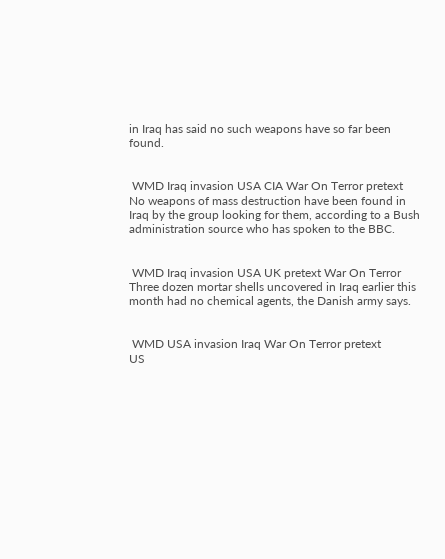in Iraq has said no such weapons have so far been found.


 WMD Iraq invasion USA CIA War On Terror pretext
No weapons of mass destruction have been found in Iraq by the group looking for them, according to a Bush administration source who has spoken to the BBC.


 WMD Iraq invasion USA UK pretext War On Terror
Three dozen mortar shells uncovered in Iraq earlier this month had no chemical agents, the Danish army says.


 WMD USA invasion Iraq War On Terror pretext
US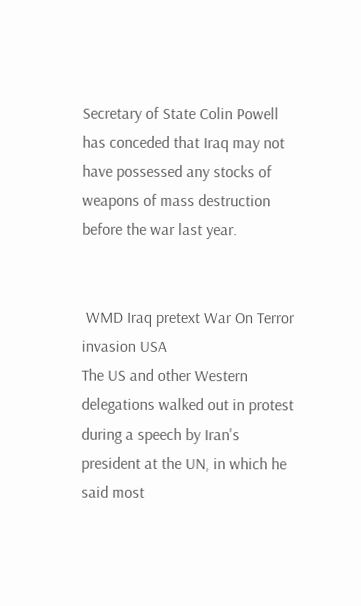Secretary of State Colin Powell has conceded that Iraq may not have possessed any stocks of weapons of mass destruction before the war last year.


 WMD Iraq pretext War On Terror invasion USA
The US and other Western delegations walked out in protest during a speech by Iran's president at the UN, in which he said most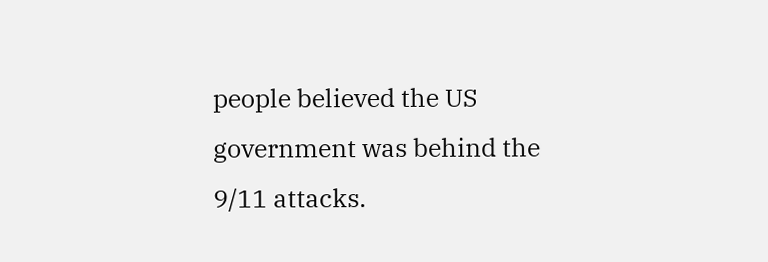people believed the US government was behind the 9/11 attacks.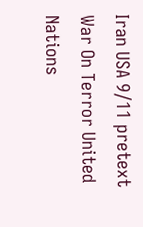Iran USA 9/11 pretext War On Terror United Nations